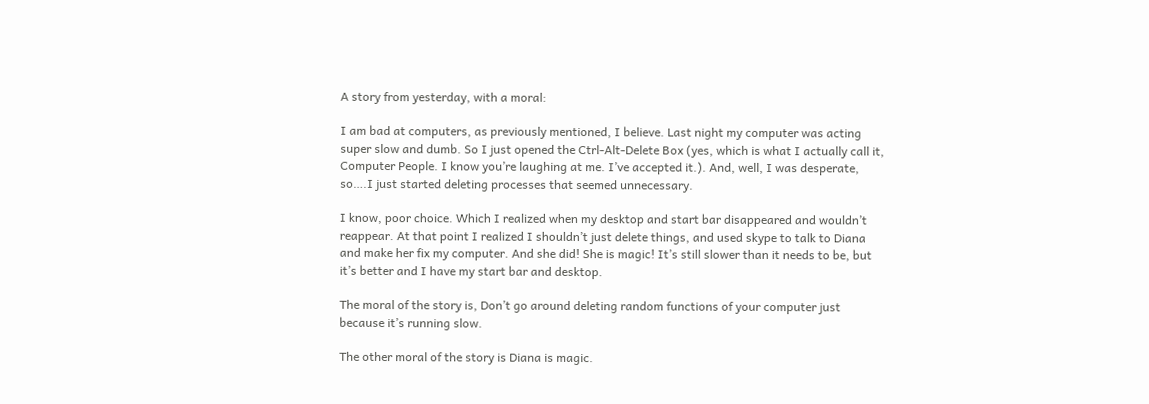A story from yesterday, with a moral:

I am bad at computers, as previously mentioned, I believe. Last night my computer was acting super slow and dumb. So I just opened the Ctrl-Alt-Delete Box (yes, which is what I actually call it, Computer People. I know you’re laughing at me. I’ve accepted it.). And, well, I was desperate, so….I just started deleting processes that seemed unnecessary.

I know, poor choice. Which I realized when my desktop and start bar disappeared and wouldn’t reappear. At that point I realized I shouldn’t just delete things, and used skype to talk to Diana and make her fix my computer. And she did! She is magic! It’s still slower than it needs to be, but it’s better and I have my start bar and desktop.

The moral of the story is, Don’t go around deleting random functions of your computer just because it’s running slow.

The other moral of the story is Diana is magic.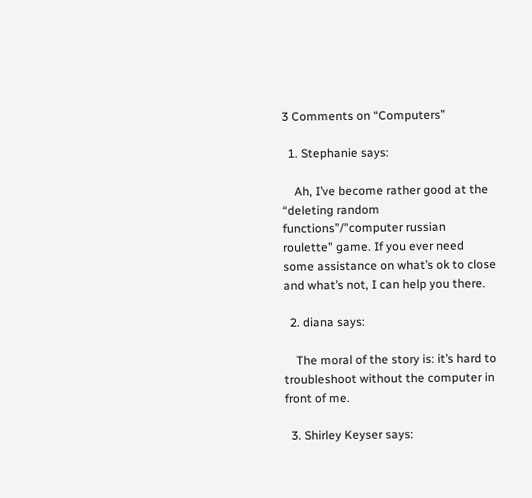3 Comments on “Computers”

  1. Stephanie says:

    Ah, I’ve become rather good at the “deleting random functions”/”computer russian roulette” game. If you ever need some assistance on what’s ok to close and what’s not, I can help you there.

  2. diana says:

    The moral of the story is: it’s hard to troubleshoot without the computer in front of me.

  3. Shirley Keyser says: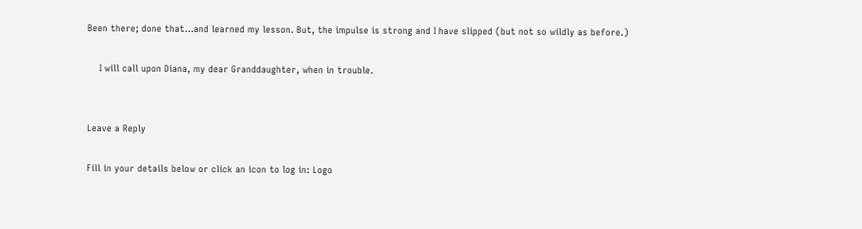Been there; done that…and learned my lesson. But, the impulse is strong and I have slipped (but not so wildly as before.)

    I will call upon Diana, my dear Granddaughter, when in trouble.


Leave a Reply

Fill in your details below or click an icon to log in: Logo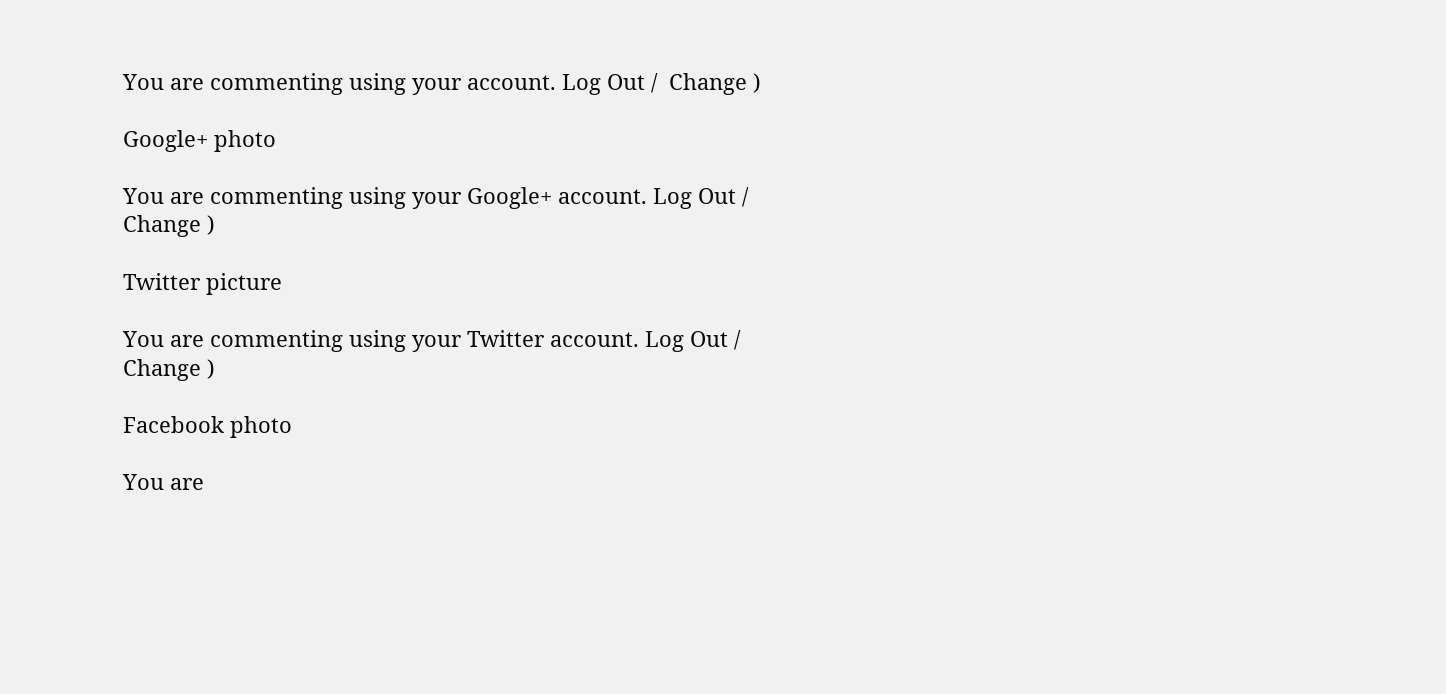You are commenting using your account. Log Out /  Change )

Google+ photo

You are commenting using your Google+ account. Log Out /  Change )

Twitter picture

You are commenting using your Twitter account. Log Out /  Change )

Facebook photo

You are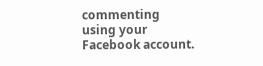commenting using your Facebook account.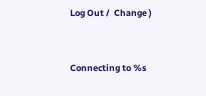Log Out /  Change )


Connecting to %s